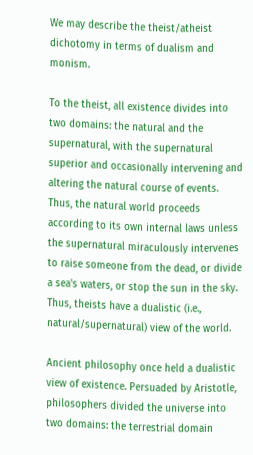We may describe the theist/atheist dichotomy in terms of dualism and monism.

To the theist, all existence divides into two domains: the natural and the supernatural, with the supernatural superior and occasionally intervening and altering the natural course of events. Thus, the natural world proceeds according to its own internal laws unless the supernatural miraculously intervenes to raise someone from the dead, or divide a sea's waters, or stop the sun in the sky. Thus, theists have a dualistic (i.e., natural/supernatural) view of the world.

Ancient philosophy once held a dualistic view of existence. Persuaded by Aristotle, philosophers divided the universe into two domains: the terrestrial domain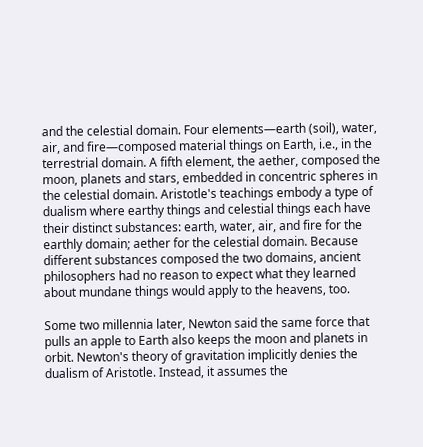and the celestial domain. Four elements—earth (soil), water, air, and fire—composed material things on Earth, i.e., in the terrestrial domain. A fifth element, the aether, composed the moon, planets and stars, embedded in concentric spheres in the celestial domain. Aristotle's teachings embody a type of dualism where earthy things and celestial things each have their distinct substances: earth, water, air, and fire for the earthly domain; aether for the celestial domain. Because different substances composed the two domains, ancient philosophers had no reason to expect what they learned about mundane things would apply to the heavens, too.

Some two millennia later, Newton said the same force that pulls an apple to Earth also keeps the moon and planets in orbit. Newton's theory of gravitation implicitly denies the dualism of Aristotle. Instead, it assumes the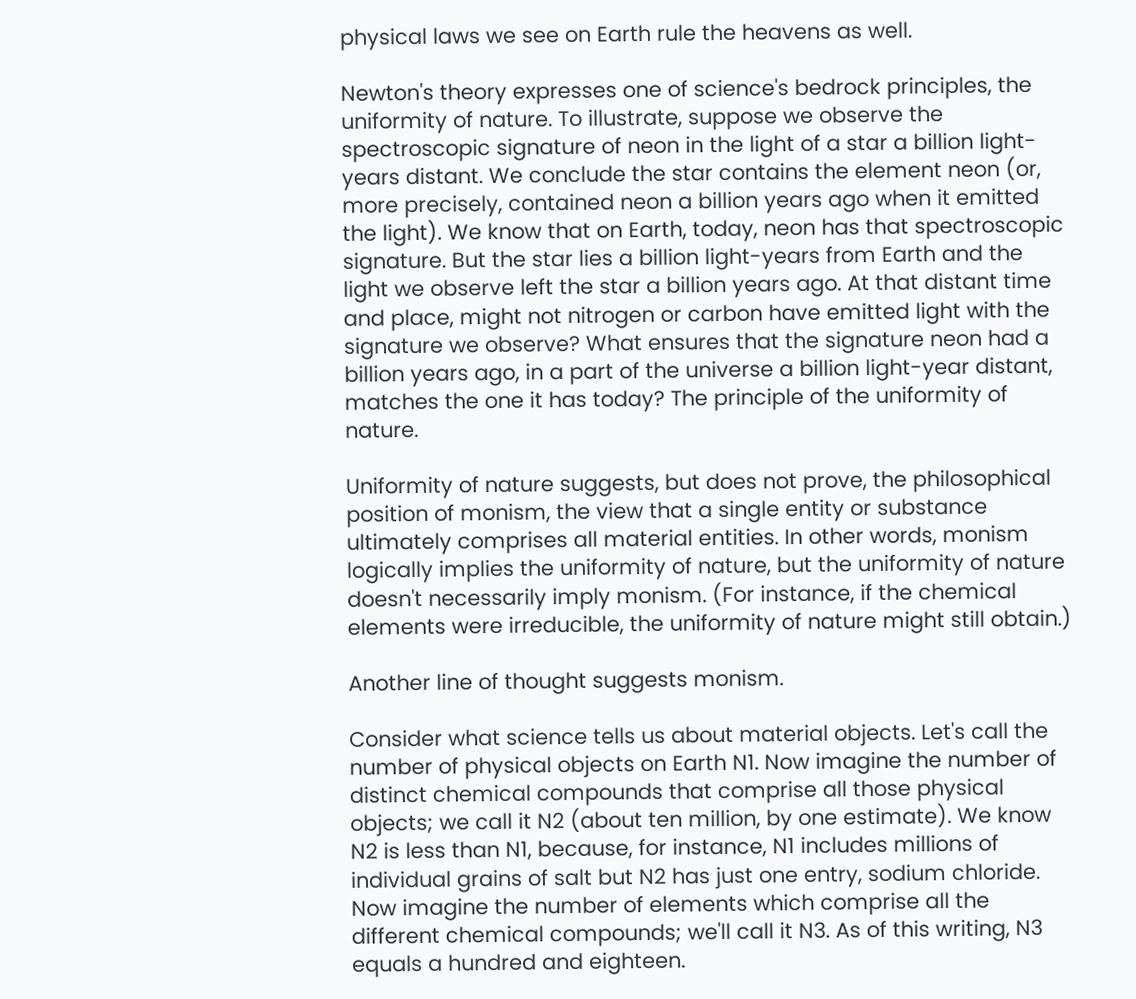physical laws we see on Earth rule the heavens as well.

Newton's theory expresses one of science's bedrock principles, the uniformity of nature. To illustrate, suppose we observe the spectroscopic signature of neon in the light of a star a billion light-years distant. We conclude the star contains the element neon (or, more precisely, contained neon a billion years ago when it emitted the light). We know that on Earth, today, neon has that spectroscopic signature. But the star lies a billion light-years from Earth and the light we observe left the star a billion years ago. At that distant time and place, might not nitrogen or carbon have emitted light with the signature we observe? What ensures that the signature neon had a billion years ago, in a part of the universe a billion light-year distant, matches the one it has today? The principle of the uniformity of nature.

Uniformity of nature suggests, but does not prove, the philosophical position of monism, the view that a single entity or substance ultimately comprises all material entities. In other words, monism logically implies the uniformity of nature, but the uniformity of nature doesn't necessarily imply monism. (For instance, if the chemical elements were irreducible, the uniformity of nature might still obtain.)

Another line of thought suggests monism.

Consider what science tells us about material objects. Let's call the number of physical objects on Earth N1. Now imagine the number of distinct chemical compounds that comprise all those physical objects; we call it N2 (about ten million, by one estimate). We know N2 is less than N1, because, for instance, N1 includes millions of individual grains of salt but N2 has just one entry, sodium chloride. Now imagine the number of elements which comprise all the different chemical compounds; we'll call it N3. As of this writing, N3 equals a hundred and eighteen.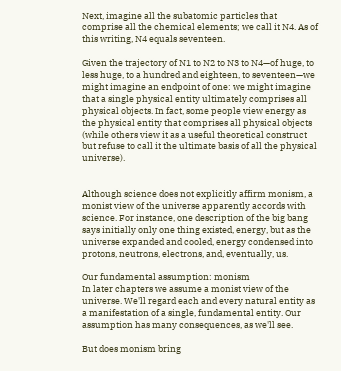Next, imagine all the subatomic particles that comprise all the chemical elements; we call it N4. As of this writing, N4 equals seventeen.

Given the trajectory of N1 to N2 to N3 to N4—of huge, to less huge, to a hundred and eighteen, to seventeen—we might imagine an endpoint of one: we might imagine that a single physical entity ultimately comprises all physical objects. In fact, some people view energy as the physical entity that comprises all physical objects (while others view it as a useful theoretical construct but refuse to call it the ultimate basis of all the physical universe).


Although science does not explicitly affirm monism, a monist view of the universe apparently accords with science. For instance, one description of the big bang says initially only one thing existed, energy, but as the universe expanded and cooled, energy condensed into protons, neutrons, electrons, and, eventually, us.

Our fundamental assumption: monism
In later chapters we assume a monist view of the universe. We'll regard each and every natural entity as a manifestation of a single, fundamental entity. Our assumption has many consequences, as we'll see.

But does monism bring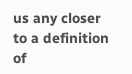us any closer to a definition of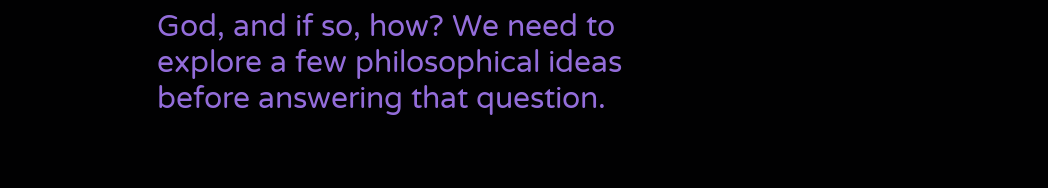God, and if so, how? We need to explore a few philosophical ideas before answering that question.